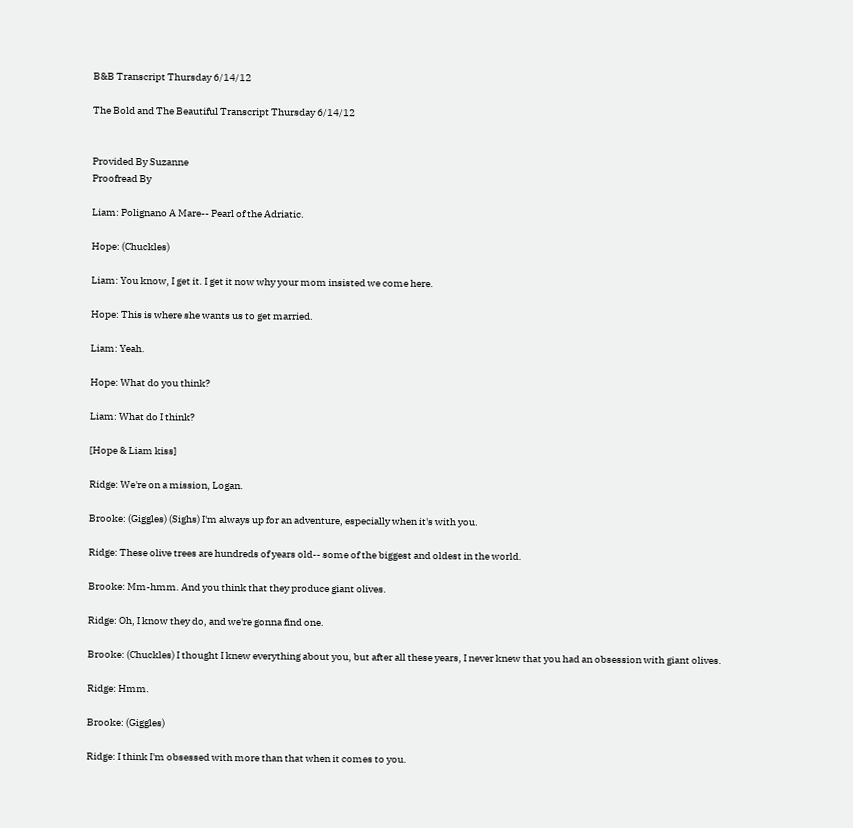B&B Transcript Thursday 6/14/12

The Bold and The Beautiful Transcript Thursday 6/14/12


Provided By Suzanne
Proofread By

Liam: Polignano A Mare-- Pearl of the Adriatic.

Hope: (Chuckles)

Liam: You know, I get it. I get it now why your mom insisted we come here.

Hope: This is where she wants us to get married.

Liam: Yeah.

Hope: What do you think?

Liam: What do I think?

[Hope & Liam kiss]

Ridge: We're on a mission, Logan.

Brooke: (Giggles) (Sighs) I'm always up for an adventure, especially when it's with you.

Ridge: These olive trees are hundreds of years old-- some of the biggest and oldest in the world.

Brooke: Mm-hmm. And you think that they produce giant olives.

Ridge: Oh, I know they do, and we're gonna find one.

Brooke: (Chuckles) I thought I knew everything about you, but after all these years, I never knew that you had an obsession with giant olives.

Ridge: Hmm.

Brooke: (Giggles)

Ridge: I think I'm obsessed with more than that when it comes to you.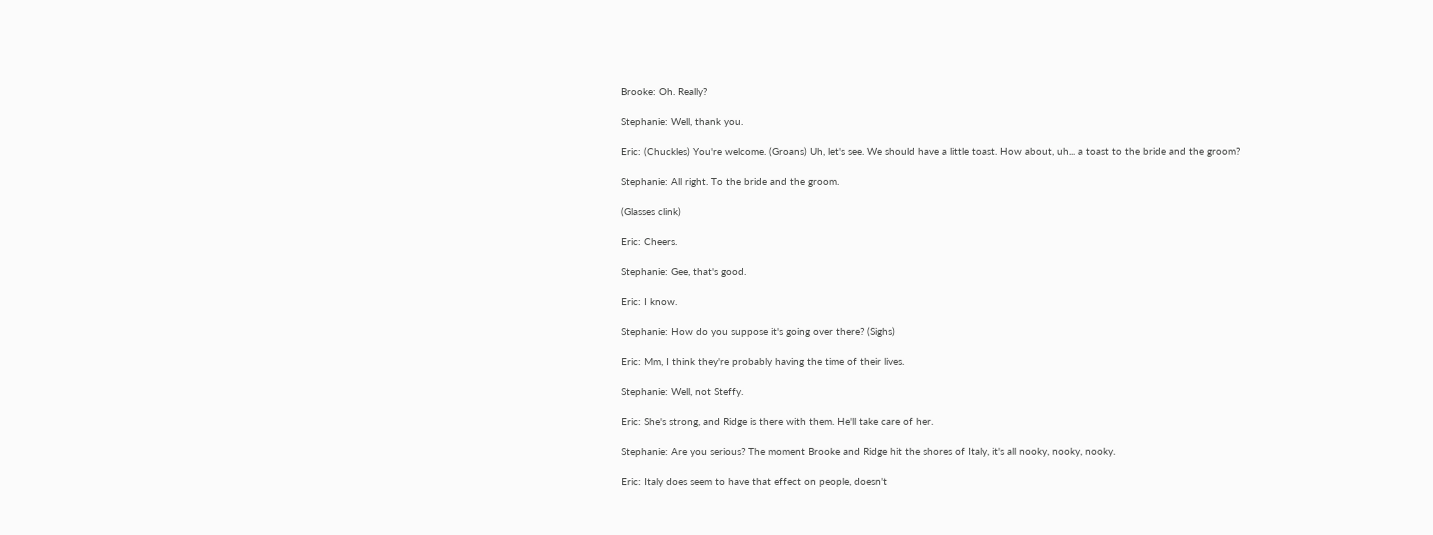Brooke: Oh. Really?

Stephanie: Well, thank you.

Eric: (Chuckles) You're welcome. (Groans) Uh, let's see. We should have a little toast. How about, uh... a toast to the bride and the groom?

Stephanie: All right. To the bride and the groom.

(Glasses clink)

Eric: Cheers.

Stephanie: Gee, that's good.

Eric: I know.

Stephanie: How do you suppose it's going over there? (Sighs)

Eric: Mm, I think they're probably having the time of their lives.

Stephanie: Well, not Steffy.

Eric: She's strong, and Ridge is there with them. He'll take care of her.

Stephanie: Are you serious? The moment Brooke and Ridge hit the shores of Italy, it's all nooky, nooky, nooky.

Eric: Italy does seem to have that effect on people, doesn't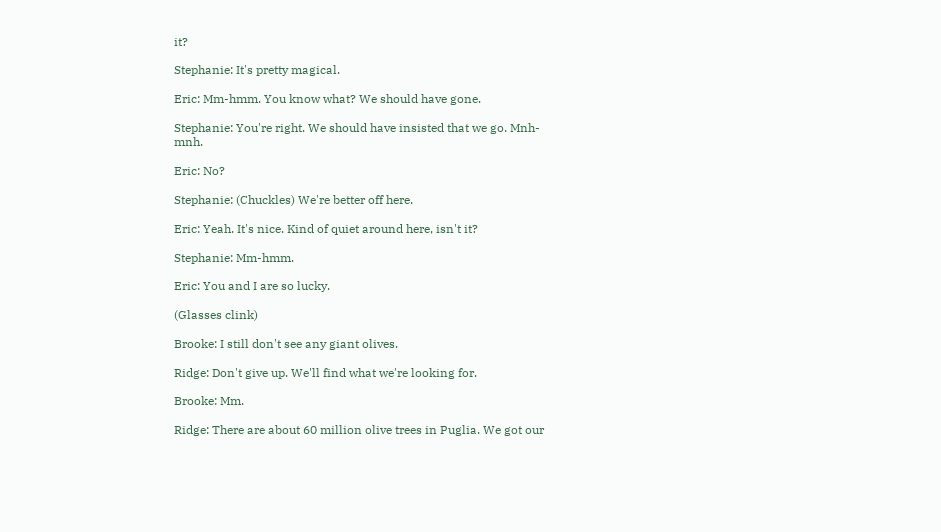it?

Stephanie: It's pretty magical.

Eric: Mm-hmm. You know what? We should have gone.

Stephanie: You're right. We should have insisted that we go. Mnh-mnh.

Eric: No?

Stephanie: (Chuckles) We're better off here.

Eric: Yeah. It's nice. Kind of quiet around here, isn't it?

Stephanie: Mm-hmm.

Eric: You and I are so lucky.

(Glasses clink)

Brooke: I still don't see any giant olives.

Ridge: Don't give up. We'll find what we're looking for.

Brooke: Mm.

Ridge: There are about 60 million olive trees in Puglia. We got our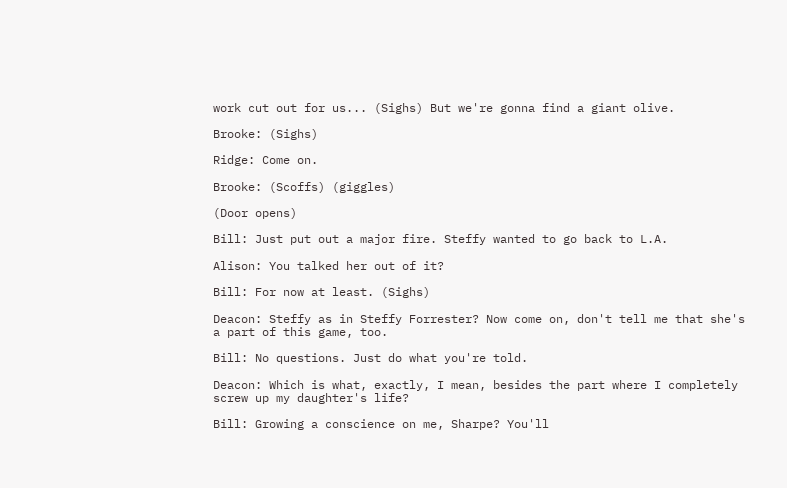work cut out for us... (Sighs) But we're gonna find a giant olive.

Brooke: (Sighs)

Ridge: Come on.

Brooke: (Scoffs) (giggles)

(Door opens)

Bill: Just put out a major fire. Steffy wanted to go back to L.A.

Alison: You talked her out of it?

Bill: For now at least. (Sighs)

Deacon: Steffy as in Steffy Forrester? Now come on, don't tell me that she's a part of this game, too.

Bill: No questions. Just do what you're told.

Deacon: Which is what, exactly, I mean, besides the part where I completely screw up my daughter's life?

Bill: Growing a conscience on me, Sharpe? You'll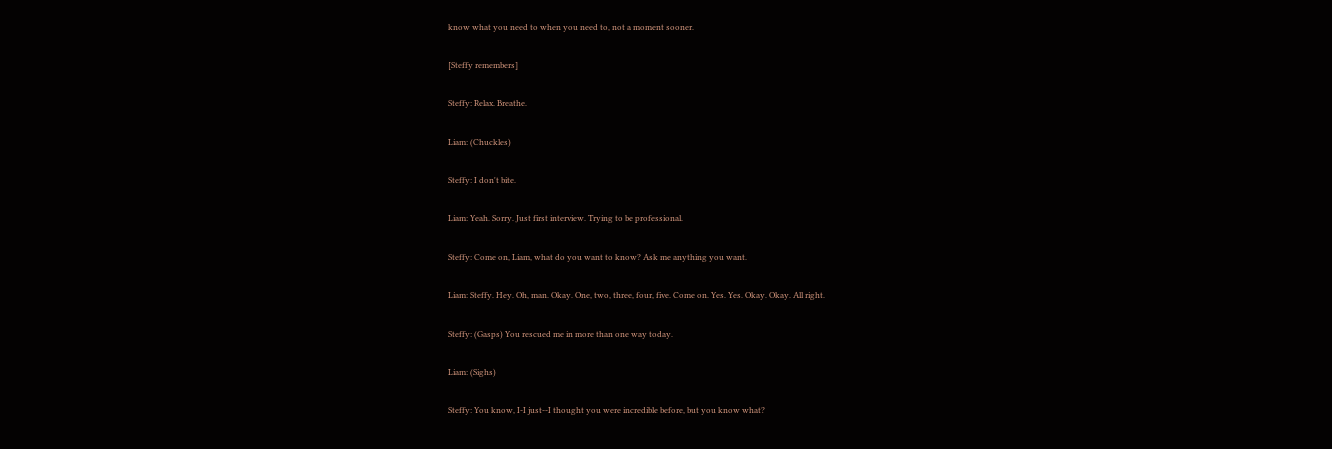know what you need to when you need to, not a moment sooner.

[Steffy remembers]

Steffy: Relax. Breathe.

Liam: (Chuckles)

Steffy: I don't bite.

Liam: Yeah. Sorry. Just first interview. Trying to be professional.

Steffy: Come on, Liam, what do you want to know? Ask me anything you want.

Liam: Steffy. Hey. Oh, man. Okay. One, two, three, four, five. Come on. Yes. Yes. Okay. Okay. All right.

Steffy: (Gasps) You rescued me in more than one way today.

Liam: (Sighs)

Steffy: You know, I-I just--I thought you were incredible before, but you know what?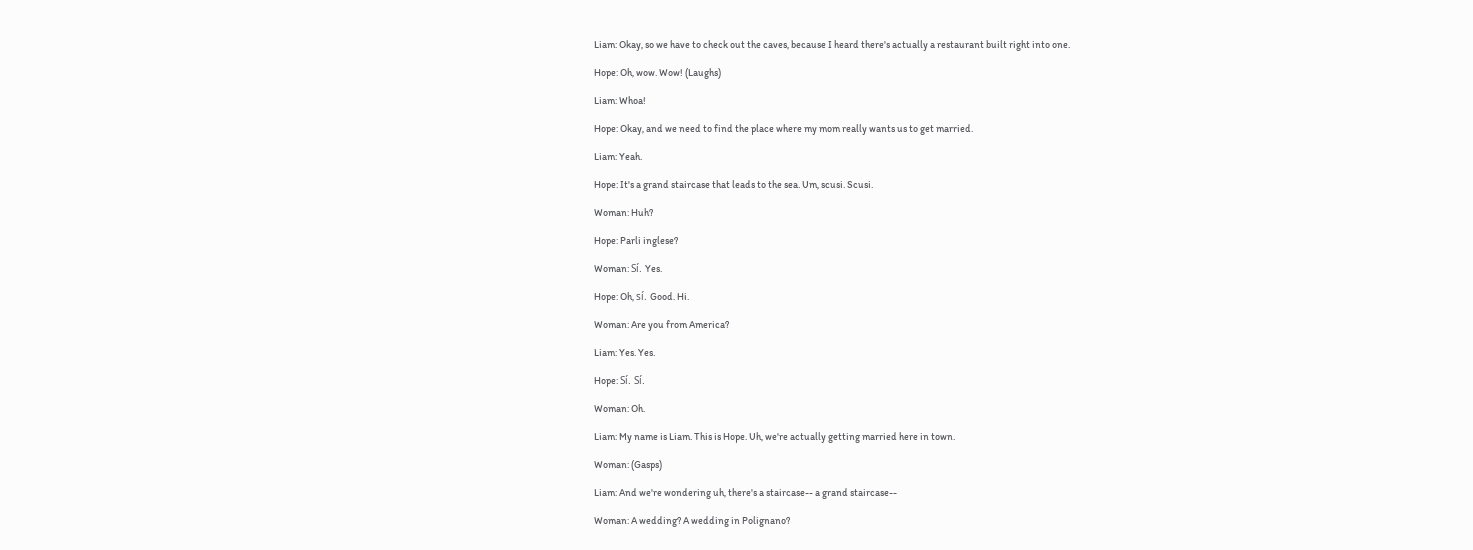Liam: Okay, so we have to check out the caves, because I heard there's actually a restaurant built right into one.

Hope: Oh, wow. Wow! (Laughs)

Liam: Whoa!

Hope: Okay, and we need to find the place where my mom really wants us to get married.

Liam: Yeah.

Hope: It's a grand staircase that leads to the sea. Um, scusi. Scusi.

Woman: Huh?

Hope: Parli inglese?

Woman: Sí. Yes.

Hope: Oh, sí. Good. Hi.

Woman: Are you from America?

Liam: Yes. Yes.

Hope: Sí. Sí.

Woman: Oh.

Liam: My name is Liam. This is Hope. Uh, we're actually getting married here in town.

Woman: (Gasps)

Liam: And we're wondering uh, there's a staircase-- a grand staircase--

Woman: A wedding? A wedding in Polignano?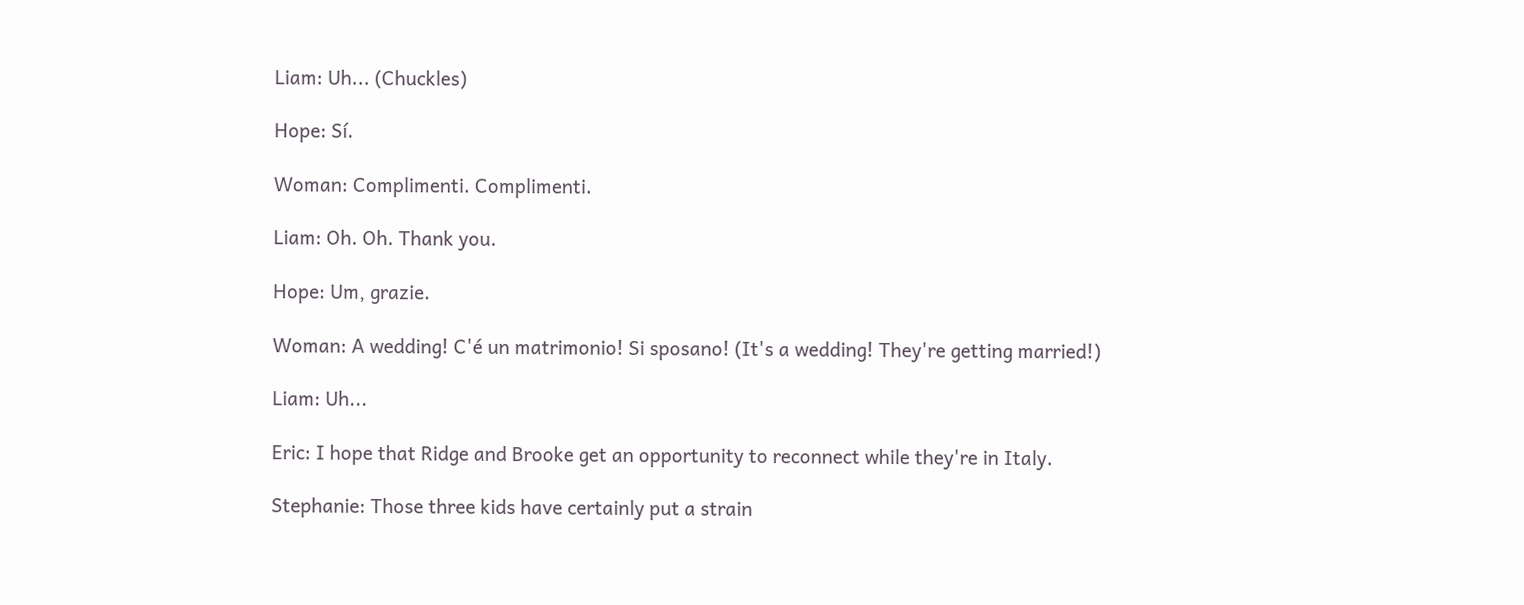Liam: Uh... (Chuckles)

Hope: Sí.

Woman: Complimenti. Complimenti.

Liam: Oh. Oh. Thank you.

Hope: Um, grazie.

Woman: A wedding! C'é un matrimonio! Si sposano! (It's a wedding! They're getting married!)

Liam: Uh...

Eric: I hope that Ridge and Brooke get an opportunity to reconnect while they're in Italy.

Stephanie: Those three kids have certainly put a strain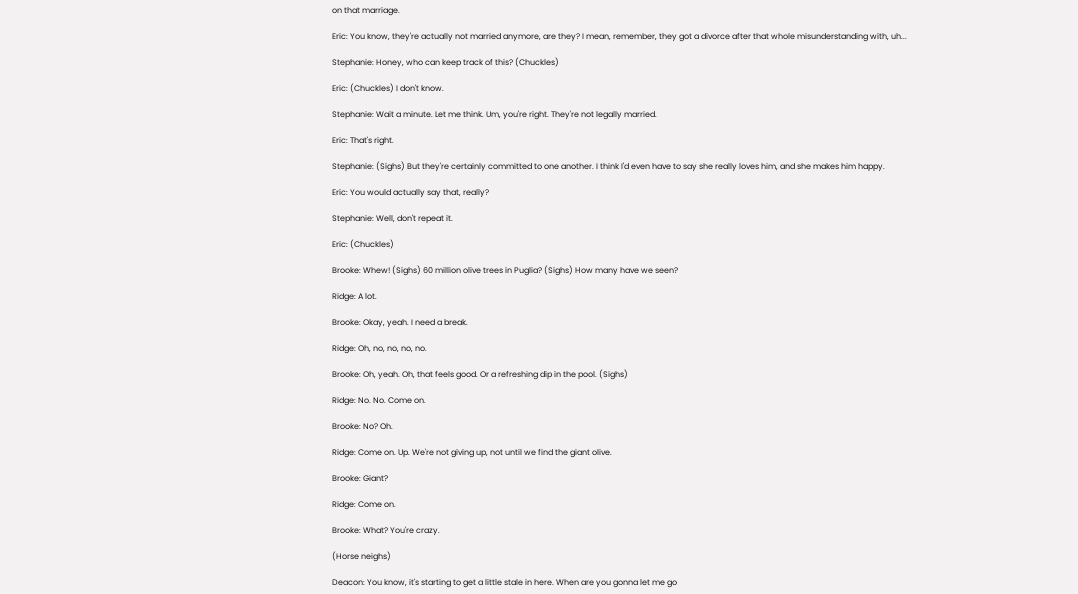on that marriage.

Eric: You know, they're actually not married anymore, are they? I mean, remember, they got a divorce after that whole misunderstanding with, uh...

Stephanie: Honey, who can keep track of this? (Chuckles)

Eric: (Chuckles) I don't know.

Stephanie: Wait a minute. Let me think. Um, you're right. They're not legally married.

Eric: That's right.

Stephanie: (Sighs) But they're certainly committed to one another. I think I'd even have to say she really loves him, and she makes him happy.

Eric: You would actually say that, really?

Stephanie: Well, don't repeat it.

Eric: (Chuckles)

Brooke: Whew! (Sighs) 60 million olive trees in Puglia? (Sighs) How many have we seen?

Ridge: A lot.

Brooke: Okay, yeah. I need a break.

Ridge: Oh, no, no, no, no.

Brooke: Oh, yeah. Oh, that feels good. Or a refreshing dip in the pool. (Sighs)

Ridge: No. No. Come on.

Brooke: No? Oh.

Ridge: Come on. Up. We're not giving up, not until we find the giant olive.

Brooke: Giant?

Ridge: Come on.

Brooke: What? You're crazy.

(Horse neighs)

Deacon: You know, it's starting to get a little stale in here. When are you gonna let me go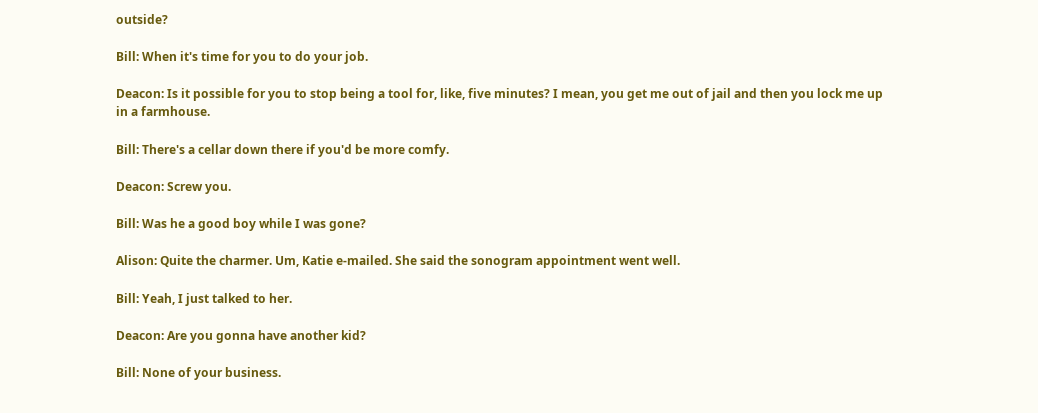outside?

Bill: When it's time for you to do your job.

Deacon: Is it possible for you to stop being a tool for, like, five minutes? I mean, you get me out of jail and then you lock me up in a farmhouse.

Bill: There's a cellar down there if you'd be more comfy.

Deacon: Screw you.

Bill: Was he a good boy while I was gone?

Alison: Quite the charmer. Um, Katie e-mailed. She said the sonogram appointment went well.

Bill: Yeah, I just talked to her.

Deacon: Are you gonna have another kid?

Bill: None of your business.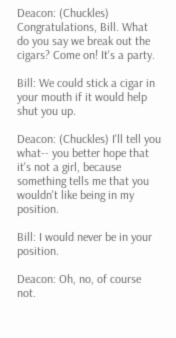Deacon: (Chuckles) Congratulations, Bill. What do you say we break out the cigars? Come on! It's a party.

Bill: We could stick a cigar in your mouth if it would help shut you up.

Deacon: (Chuckles) I'll tell you what-- you better hope that it's not a girl, because something tells me that you wouldn't like being in my position.

Bill: I would never be in your position.

Deacon: Oh, no, of course not.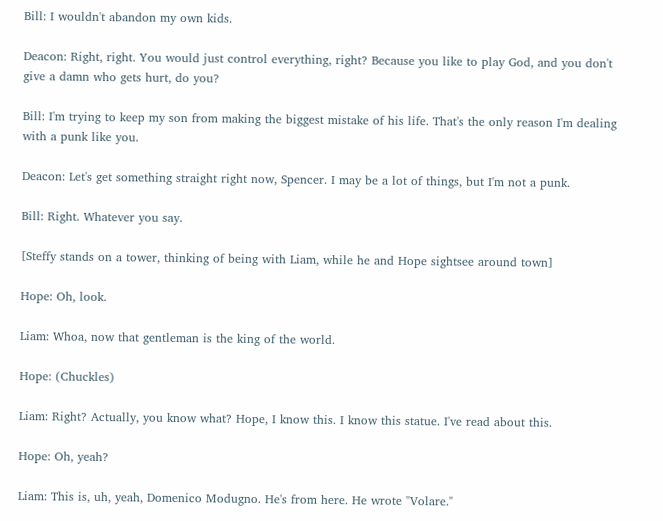Bill: I wouldn't abandon my own kids.

Deacon: Right, right. You would just control everything, right? Because you like to play God, and you don't give a damn who gets hurt, do you?

Bill: I'm trying to keep my son from making the biggest mistake of his life. That's the only reason I'm dealing with a punk like you.

Deacon: Let's get something straight right now, Spencer. I may be a lot of things, but I'm not a punk.

Bill: Right. Whatever you say.

[Steffy stands on a tower, thinking of being with Liam, while he and Hope sightsee around town]

Hope: Oh, look.

Liam: Whoa, now that gentleman is the king of the world.

Hope: (Chuckles)

Liam: Right? Actually, you know what? Hope, I know this. I know this statue. I've read about this.

Hope: Oh, yeah?

Liam: This is, uh, yeah, Domenico Modugno. He's from here. He wrote "Volare."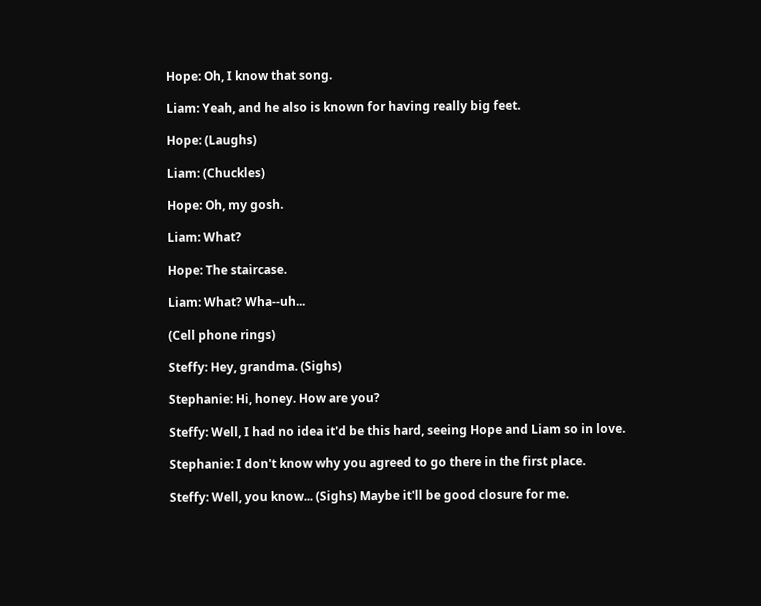Hope: Oh, I know that song.

Liam: Yeah, and he also is known for having really big feet.

Hope: (Laughs)

Liam: (Chuckles)

Hope: Oh, my gosh.

Liam: What?

Hope: The staircase.

Liam: What? Wha--uh...

(Cell phone rings)

Steffy: Hey, grandma. (Sighs)

Stephanie: Hi, honey. How are you?

Steffy: Well, I had no idea it'd be this hard, seeing Hope and Liam so in love.

Stephanie: I don't know why you agreed to go there in the first place.

Steffy: Well, you know... (Sighs) Maybe it'll be good closure for me.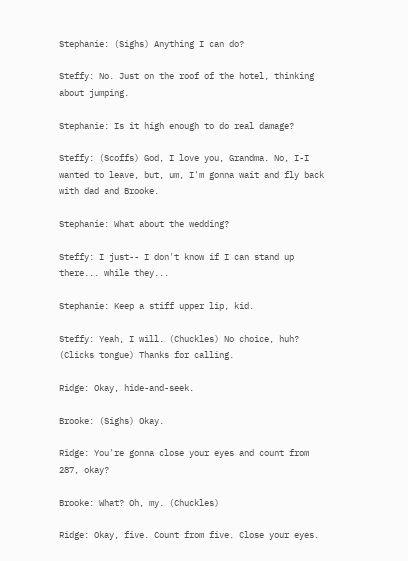Stephanie: (Sighs) Anything I can do?

Steffy: No. Just on the roof of the hotel, thinking about jumping.

Stephanie: Is it high enough to do real damage?

Steffy: (Scoffs) God, I love you, Grandma. No, I-I wanted to leave, but, um, I'm gonna wait and fly back with dad and Brooke.

Stephanie: What about the wedding?

Steffy: I just-- I don't know if I can stand up there... while they...

Stephanie: Keep a stiff upper lip, kid.

Steffy: Yeah, I will. (Chuckles) No choice, huh? (Clicks tongue) Thanks for calling.

Ridge: Okay, hide-and-seek.

Brooke: (Sighs) Okay.

Ridge: You're gonna close your eyes and count from 287, okay?

Brooke: What? Oh, my. (Chuckles)

Ridge: Okay, five. Count from five. Close your eyes.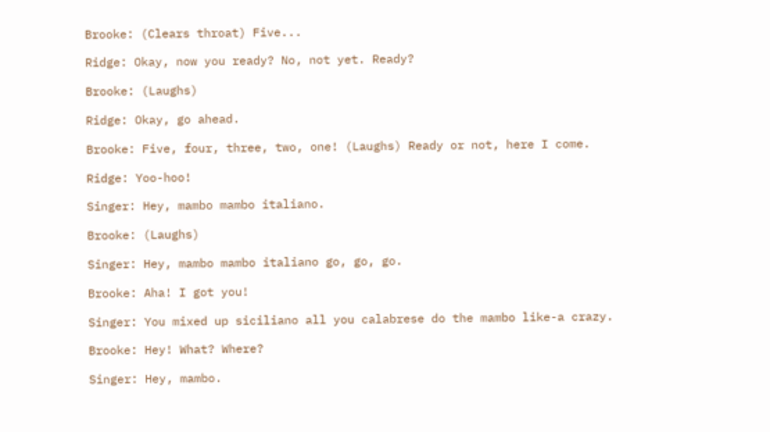Brooke: (Clears throat) Five...

Ridge: Okay, now you ready? No, not yet. Ready?

Brooke: (Laughs)

Ridge: Okay, go ahead.

Brooke: Five, four, three, two, one! (Laughs) Ready or not, here I come.

Ridge: Yoo-hoo!

Singer: Hey, mambo mambo italiano.

Brooke: (Laughs)

Singer: Hey, mambo mambo italiano go, go, go.

Brooke: Aha! I got you!

Singer: You mixed up siciliano all you calabrese do the mambo like-a crazy.

Brooke: Hey! What? Where?

Singer: Hey, mambo.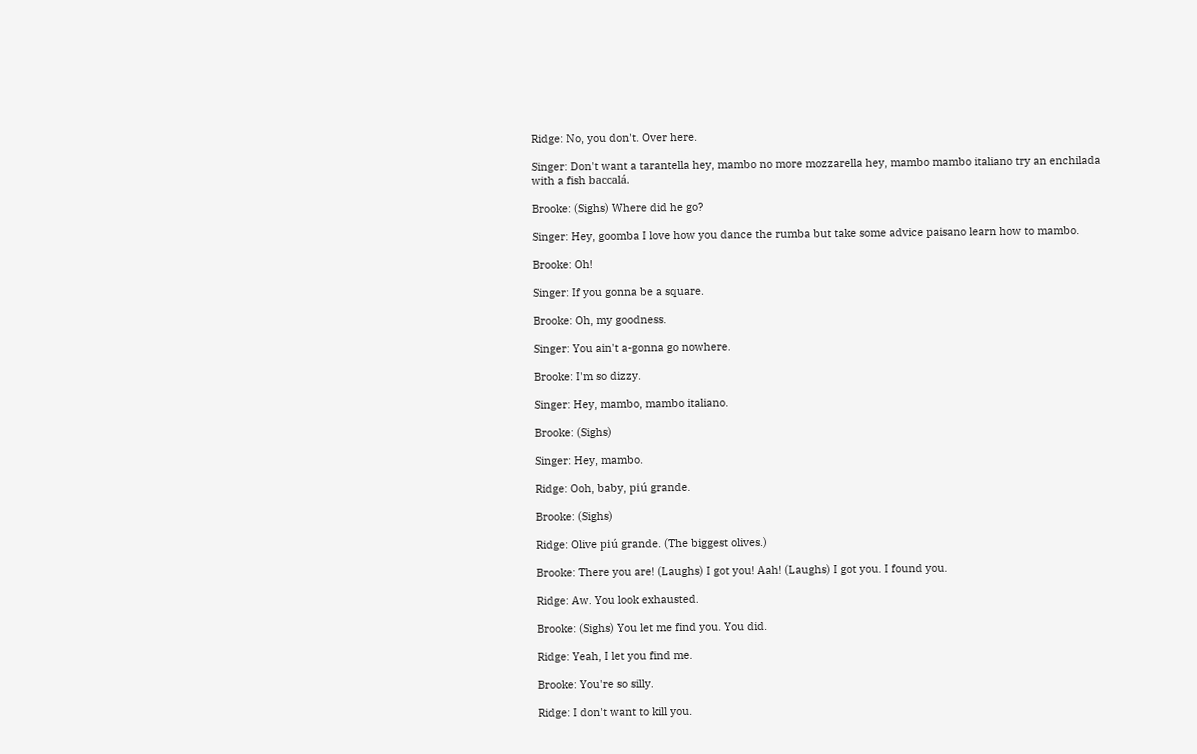Ridge: No, you don't. Over here.

Singer: Don't want a tarantella hey, mambo no more mozzarella hey, mambo mambo italiano try an enchilada with a fish baccalá.

Brooke: (Sighs) Where did he go?

Singer: Hey, goomba I love how you dance the rumba but take some advice paisano learn how to mambo.

Brooke: Oh!

Singer: If you gonna be a square.

Brooke: Oh, my goodness.

Singer: You ain't a-gonna go nowhere.

Brooke: I'm so dizzy.

Singer: Hey, mambo, mambo italiano.

Brooke: (Sighs)

Singer: Hey, mambo.

Ridge: Ooh, baby, piú grande.

Brooke: (Sighs)

Ridge: Olive piú grande. (The biggest olives.)

Brooke: There you are! (Laughs) I got you! Aah! (Laughs) I got you. I found you.

Ridge: Aw. You look exhausted.

Brooke: (Sighs) You let me find you. You did.

Ridge: Yeah, I let you find me.

Brooke: You're so silly.

Ridge: I don't want to kill you.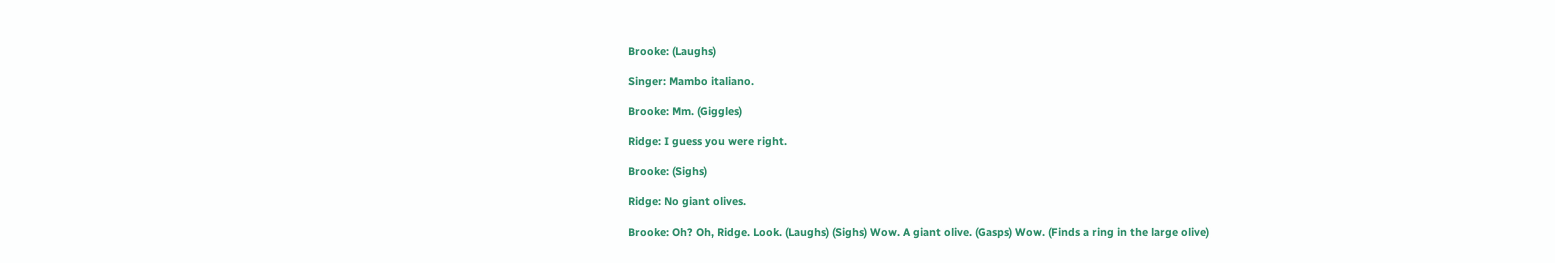Brooke: (Laughs)

Singer: Mambo italiano.

Brooke: Mm. (Giggles)

Ridge: I guess you were right.

Brooke: (Sighs)

Ridge: No giant olives.

Brooke: Oh? Oh, Ridge. Look. (Laughs) (Sighs) Wow. A giant olive. (Gasps) Wow. (Finds a ring in the large olive)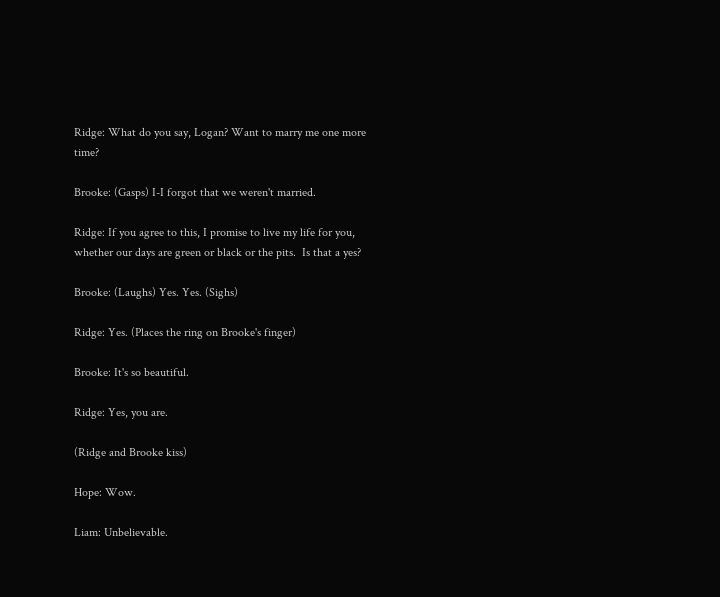Ridge: What do you say, Logan? Want to marry me one more time?

Brooke: (Gasps) I-I forgot that we weren't married.

Ridge: If you agree to this, I promise to live my life for you, whether our days are green or black or the pits.  Is that a yes?

Brooke: (Laughs) Yes. Yes. (Sighs)

Ridge: Yes. (Places the ring on Brooke's finger)

Brooke: It's so beautiful.

Ridge: Yes, you are.

(Ridge and Brooke kiss)

Hope: Wow.

Liam: Unbelievable.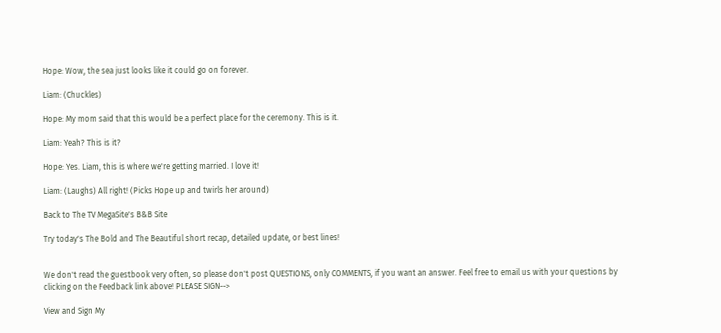Hope: Wow, the sea just looks like it could go on forever.

Liam: (Chuckles)

Hope: My mom said that this would be a perfect place for the ceremony. This is it.

Liam: Yeah? This is it?

Hope: Yes. Liam, this is where we're getting married. I love it!

Liam: (Laughs) All right! (Picks Hope up and twirls her around)

Back to The TV MegaSite's B&B Site

Try today's The Bold and The Beautiful short recap, detailed update, or best lines!


We don't read the guestbook very often, so please don't post QUESTIONS, only COMMENTS, if you want an answer. Feel free to email us with your questions by clicking on the Feedback link above! PLEASE SIGN-->

View and Sign My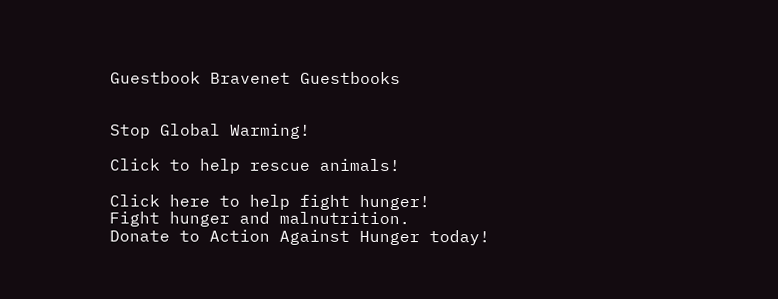Guestbook Bravenet Guestbooks


Stop Global Warming!

Click to help rescue animals!

Click here to help fight hunger!
Fight hunger and malnutrition.
Donate to Action Against Hunger today!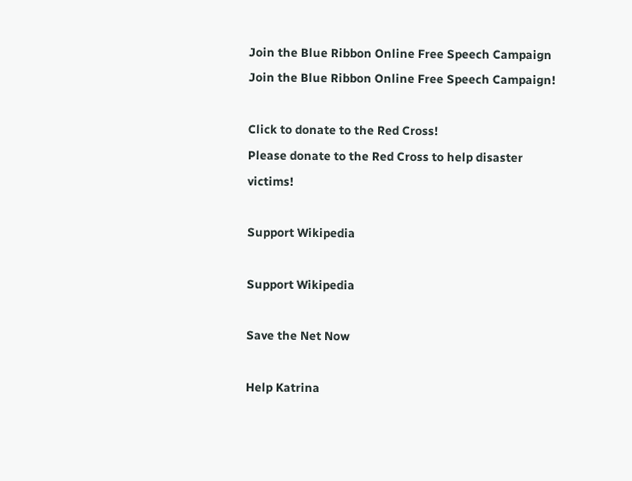Join the Blue Ribbon Online Free Speech Campaign
Join the Blue Ribbon Online Free Speech Campaign!

Click to donate to the Red Cross!
Please donate to the Red Cross to help disaster victims!

Support Wikipedia

Support Wikipedia

Save the Net Now

Help Katrina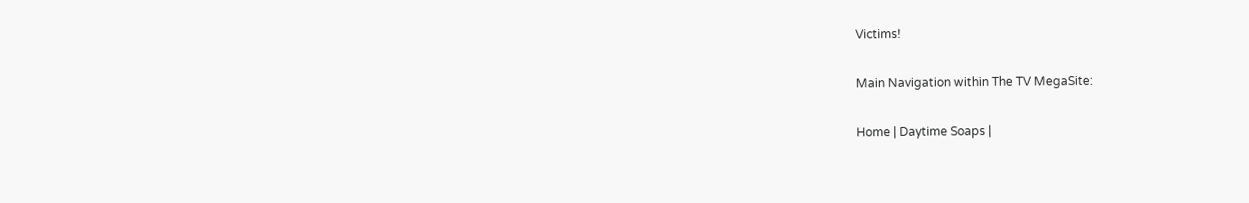Victims!

Main Navigation within The TV MegaSite:

Home | Daytime Soaps |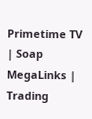Primetime TV | Soap MegaLinks | Trading